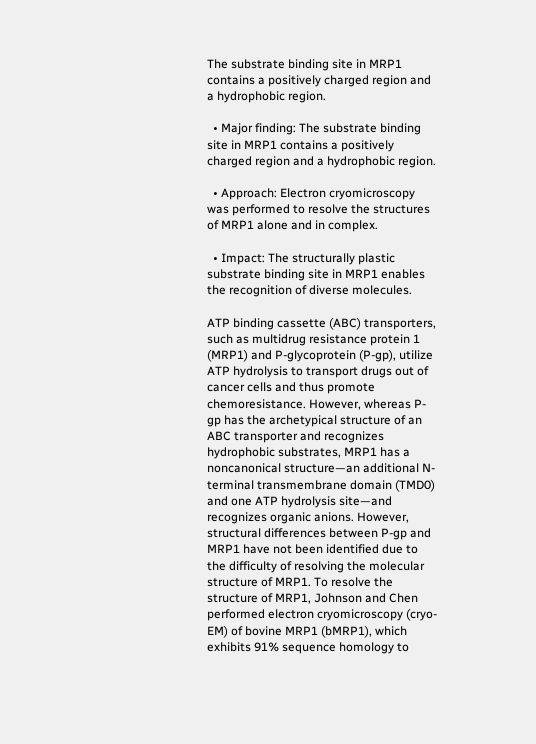The substrate binding site in MRP1 contains a positively charged region and a hydrophobic region.

  • Major finding: The substrate binding site in MRP1 contains a positively charged region and a hydrophobic region.

  • Approach: Electron cryomicroscopy was performed to resolve the structures of MRP1 alone and in complex.

  • Impact: The structurally plastic substrate binding site in MRP1 enables the recognition of diverse molecules.

ATP binding cassette (ABC) transporters, such as multidrug resistance protein 1 (MRP1) and P-glycoprotein (P-gp), utilize ATP hydrolysis to transport drugs out of cancer cells and thus promote chemoresistance. However, whereas P-gp has the archetypical structure of an ABC transporter and recognizes hydrophobic substrates, MRP1 has a noncanonical structure—an additional N-terminal transmembrane domain (TMD0) and one ATP hydrolysis site—and recognizes organic anions. However, structural differences between P-gp and MRP1 have not been identified due to the difficulty of resolving the molecular structure of MRP1. To resolve the structure of MRP1, Johnson and Chen performed electron cryomicroscopy (cryo-EM) of bovine MRP1 (bMRP1), which exhibits 91% sequence homology to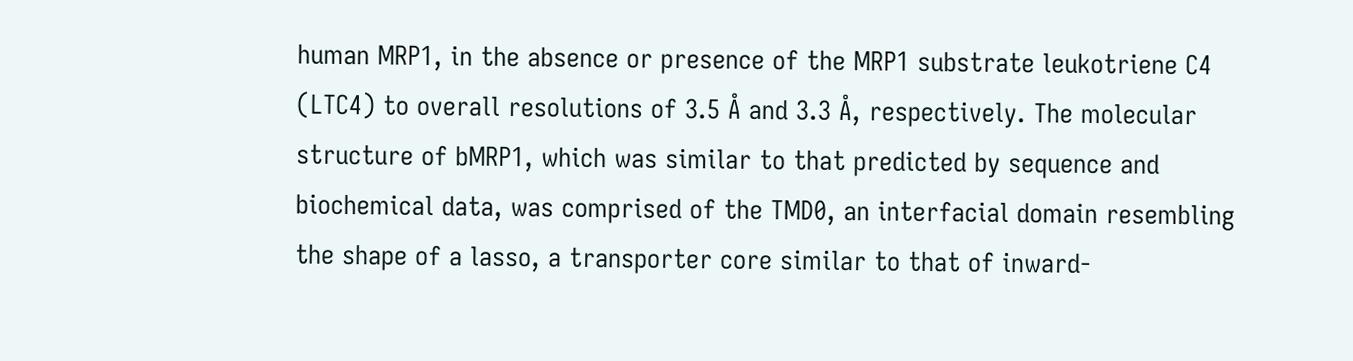human MRP1, in the absence or presence of the MRP1 substrate leukotriene C4 (LTC4) to overall resolutions of 3.5 Å and 3.3 Å, respectively. The molecular structure of bMRP1, which was similar to that predicted by sequence and biochemical data, was comprised of the TMD0, an interfacial domain resembling the shape of a lasso, a transporter core similar to that of inward-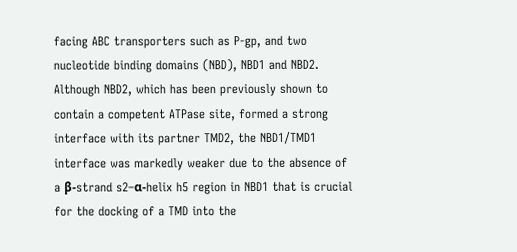facing ABC transporters such as P-gp, and two nucleotide binding domains (NBD), NBD1 and NBD2. Although NBD2, which has been previously shown to contain a competent ATPase site, formed a strong interface with its partner TMD2, the NBD1/TMD1 interface was markedly weaker due to the absence of a β-strand s2–α-helix h5 region in NBD1 that is crucial for the docking of a TMD into the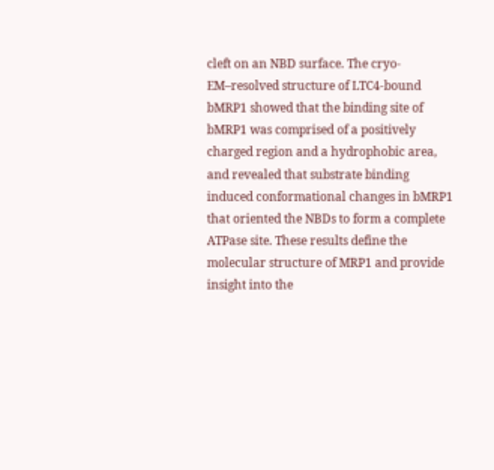cleft on an NBD surface. The cryo-EM–resolved structure of LTC4-bound bMRP1 showed that the binding site of bMRP1 was comprised of a positively charged region and a hydrophobic area, and revealed that substrate binding induced conformational changes in bMRP1 that oriented the NBDs to form a complete ATPase site. These results define the molecular structure of MRP1 and provide insight into the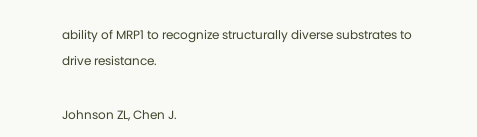ability of MRP1 to recognize structurally diverse substrates to drive resistance.

Johnson ZL, Chen J.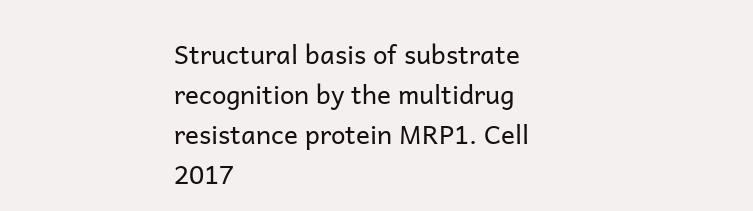Structural basis of substrate recognition by the multidrug resistance protein MRP1. Cell 2017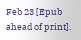Feb 23 [Epub ahead of print].